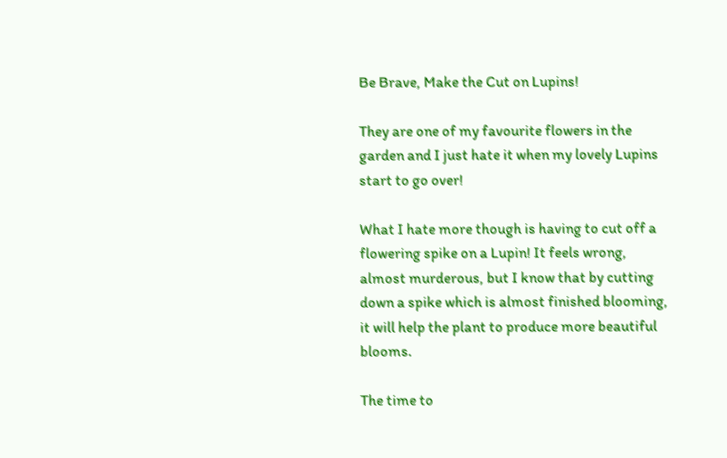Be Brave, Make the Cut on Lupins!

They are one of my favourite flowers in the garden and I just hate it when my lovely Lupins start to go over!

What I hate more though is having to cut off a flowering spike on a Lupin! It feels wrong, almost murderous, but I know that by cutting down a spike which is almost finished blooming, it will help the plant to produce more beautiful blooms.

The time to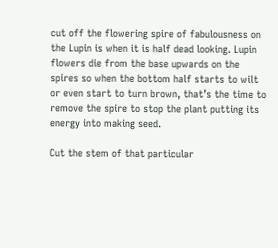cut off the flowering spire of fabulousness on the Lupin is when it is half dead looking. Lupin flowers die from the base upwards on the spires so when the bottom half starts to wilt or even start to turn brown, that’s the time to remove the spire to stop the plant putting its energy into making seed.

Cut the stem of that particular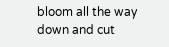bloom all the way down and cut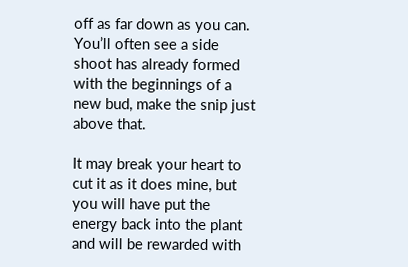off as far down as you can. You’ll often see a side shoot has already formed with the beginnings of a new bud, make the snip just above that.

It may break your heart to cut it as it does mine, but you will have put the energy back into the plant and will be rewarded with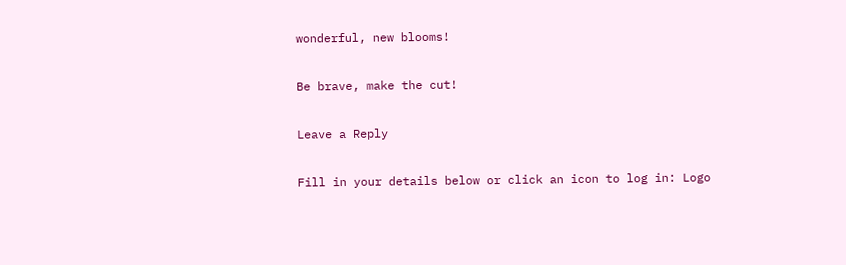wonderful, new blooms!

Be brave, make the cut!

Leave a Reply

Fill in your details below or click an icon to log in: Logo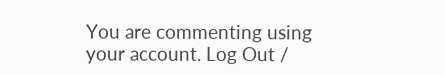You are commenting using your account. Log Out /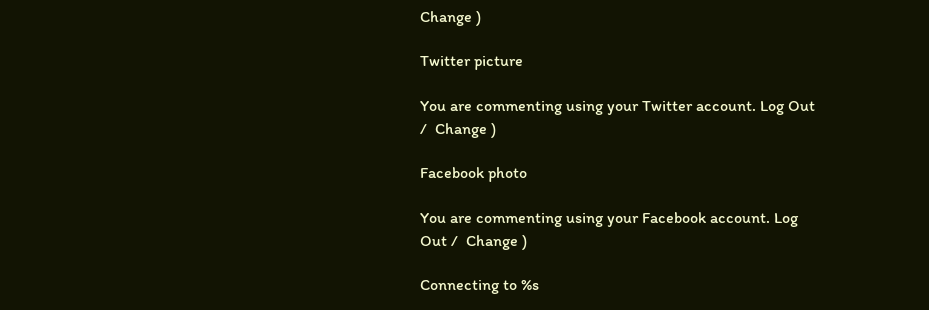Change )

Twitter picture

You are commenting using your Twitter account. Log Out /  Change )

Facebook photo

You are commenting using your Facebook account. Log Out /  Change )

Connecting to %s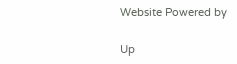Website Powered by

Up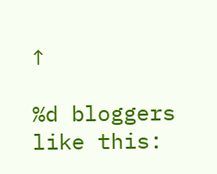↑

%d bloggers like this: